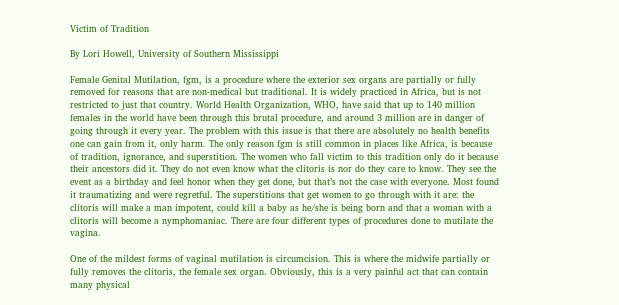Victim of Tradition

By Lori Howell, University of Southern Mississippi

Female Genital Mutilation, fgm, is a procedure where the exterior sex organs are partially or fully removed for reasons that are non-medical but traditional. It is widely practiced in Africa, but is not restricted to just that country. World Health Organization, WHO, have said that up to 140 million females in the world have been through this brutal procedure, and around 3 million are in danger of going through it every year. The problem with this issue is that there are absolutely no health benefits one can gain from it, only harm. The only reason fgm is still common in places like Africa, is because of tradition, ignorance, and superstition. The women who fall victim to this tradition only do it because their ancestors did it. They do not even know what the clitoris is nor do they care to know. They see the event as a birthday and feel honor when they get done, but that’s not the case with everyone. Most found it traumatizing and were regretful. The superstitions that get women to go through with it are: the clitoris will make a man impotent, could kill a baby as he/she is being born and that a woman with a clitoris will become a nymphomaniac. There are four different types of procedures done to mutilate the vagina.

One of the mildest forms of vaginal mutilation is circumcision. This is where the midwife partially or fully removes the clitoris, the female sex organ. Obviously, this is a very painful act that can contain many physical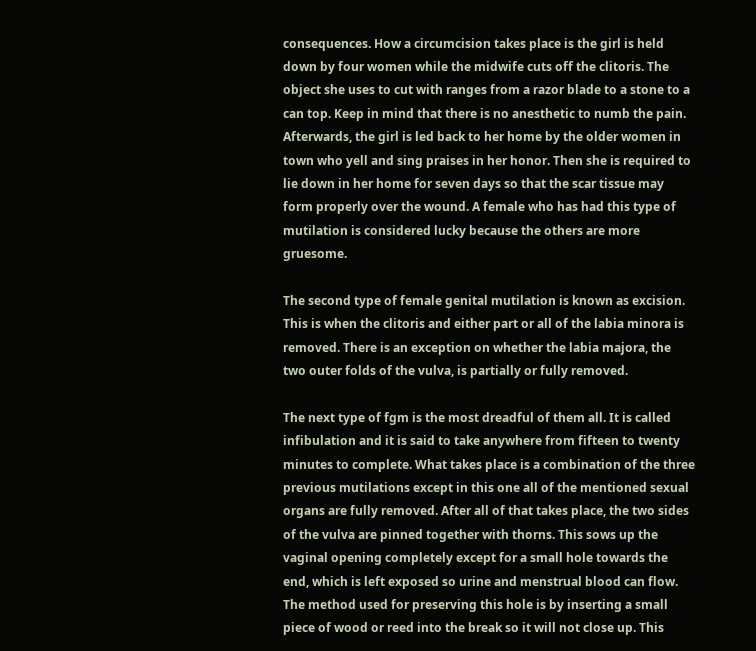consequences. How a circumcision takes place is the girl is held down by four women while the midwife cuts off the clitoris. The object she uses to cut with ranges from a razor blade to a stone to a can top. Keep in mind that there is no anesthetic to numb the pain. Afterwards, the girl is led back to her home by the older women in town who yell and sing praises in her honor. Then she is required to lie down in her home for seven days so that the scar tissue may form properly over the wound. A female who has had this type of mutilation is considered lucky because the others are more gruesome.

The second type of female genital mutilation is known as excision. This is when the clitoris and either part or all of the labia minora is removed. There is an exception on whether the labia majora, the two outer folds of the vulva, is partially or fully removed.

The next type of fgm is the most dreadful of them all. It is called infibulation and it is said to take anywhere from fifteen to twenty minutes to complete. What takes place is a combination of the three previous mutilations except in this one all of the mentioned sexual organs are fully removed. After all of that takes place, the two sides of the vulva are pinned together with thorns. This sows up the vaginal opening completely except for a small hole towards the end, which is left exposed so urine and menstrual blood can flow. The method used for preserving this hole is by inserting a small piece of wood or reed into the break so it will not close up. This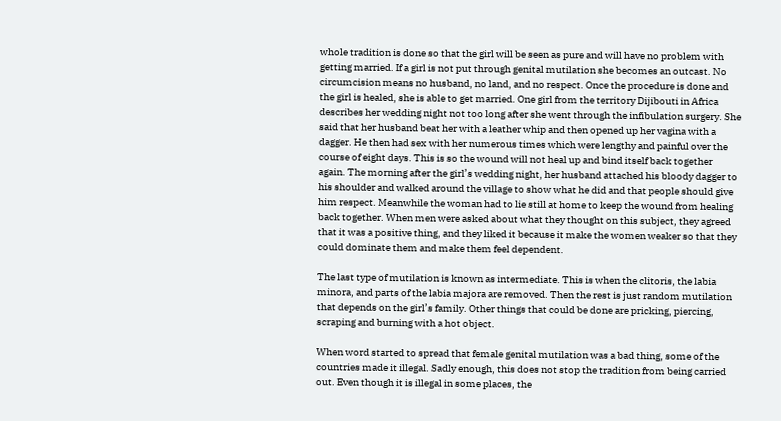whole tradition is done so that the girl will be seen as pure and will have no problem with getting married. If a girl is not put through genital mutilation she becomes an outcast. No circumcision means no husband, no land, and no respect. Once the procedure is done and the girl is healed, she is able to get married. One girl from the territory Dijibouti in Africa describes her wedding night not too long after she went through the infibulation surgery. She said that her husband beat her with a leather whip and then opened up her vagina with a dagger. He then had sex with her numerous times which were lengthy and painful over the course of eight days. This is so the wound will not heal up and bind itself back together again. The morning after the girl’s wedding night, her husband attached his bloody dagger to his shoulder and walked around the village to show what he did and that people should give him respect. Meanwhile the woman had to lie still at home to keep the wound from healing back together. When men were asked about what they thought on this subject, they agreed that it was a positive thing, and they liked it because it make the women weaker so that they could dominate them and make them feel dependent.

The last type of mutilation is known as intermediate. This is when the clitoris, the labia minora, and parts of the labia majora are removed. Then the rest is just random mutilation that depends on the girl’s family. Other things that could be done are pricking, piercing, scraping and burning with a hot object.

When word started to spread that female genital mutilation was a bad thing, some of the countries made it illegal. Sadly enough, this does not stop the tradition from being carried out. Even though it is illegal in some places, the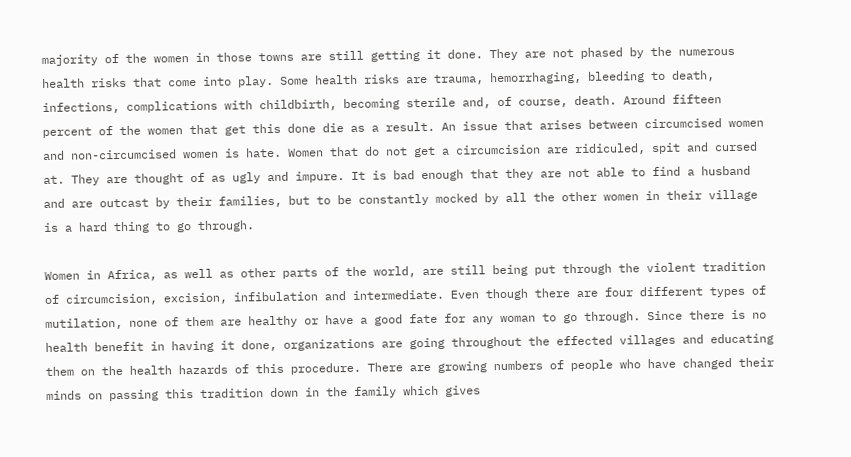majority of the women in those towns are still getting it done. They are not phased by the numerous health risks that come into play. Some health risks are trauma, hemorrhaging, bleeding to death, infections, complications with childbirth, becoming sterile and, of course, death. Around fifteen percent of the women that get this done die as a result. An issue that arises between circumcised women and non-circumcised women is hate. Women that do not get a circumcision are ridiculed, spit and cursed at. They are thought of as ugly and impure. It is bad enough that they are not able to find a husband and are outcast by their families, but to be constantly mocked by all the other women in their village is a hard thing to go through.

Women in Africa, as well as other parts of the world, are still being put through the violent tradition of circumcision, excision, infibulation and intermediate. Even though there are four different types of mutilation, none of them are healthy or have a good fate for any woman to go through. Since there is no health benefit in having it done, organizations are going throughout the effected villages and educating them on the health hazards of this procedure. There are growing numbers of people who have changed their minds on passing this tradition down in the family which gives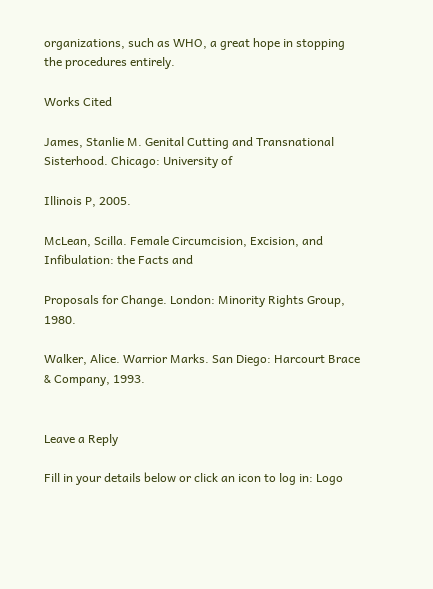organizations, such as WHO, a great hope in stopping the procedures entirely.

Works Cited

James, Stanlie M. Genital Cutting and Transnational Sisterhood. Chicago: University of

Illinois P, 2005.

McLean, Scilla. Female Circumcision, Excision, and Infibulation: the Facts and

Proposals for Change. London: Minority Rights Group, 1980.

Walker, Alice. Warrior Marks. San Diego: Harcourt Brace & Company, 1993.


Leave a Reply

Fill in your details below or click an icon to log in: Logo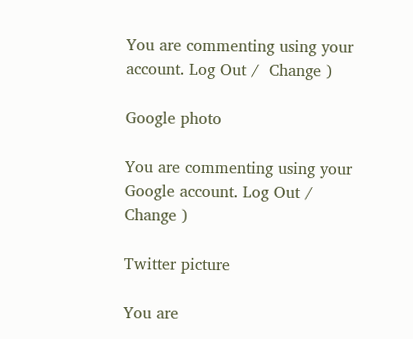You are commenting using your account. Log Out /  Change )

Google photo

You are commenting using your Google account. Log Out /  Change )

Twitter picture

You are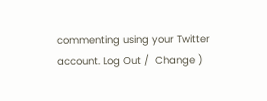commenting using your Twitter account. Log Out /  Change )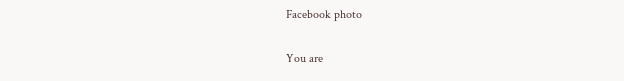Facebook photo

You are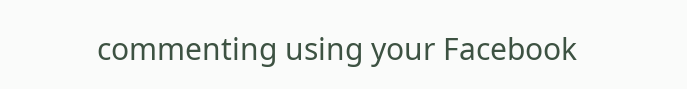commenting using your Facebook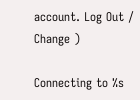account. Log Out /  Change )

Connecting to %s